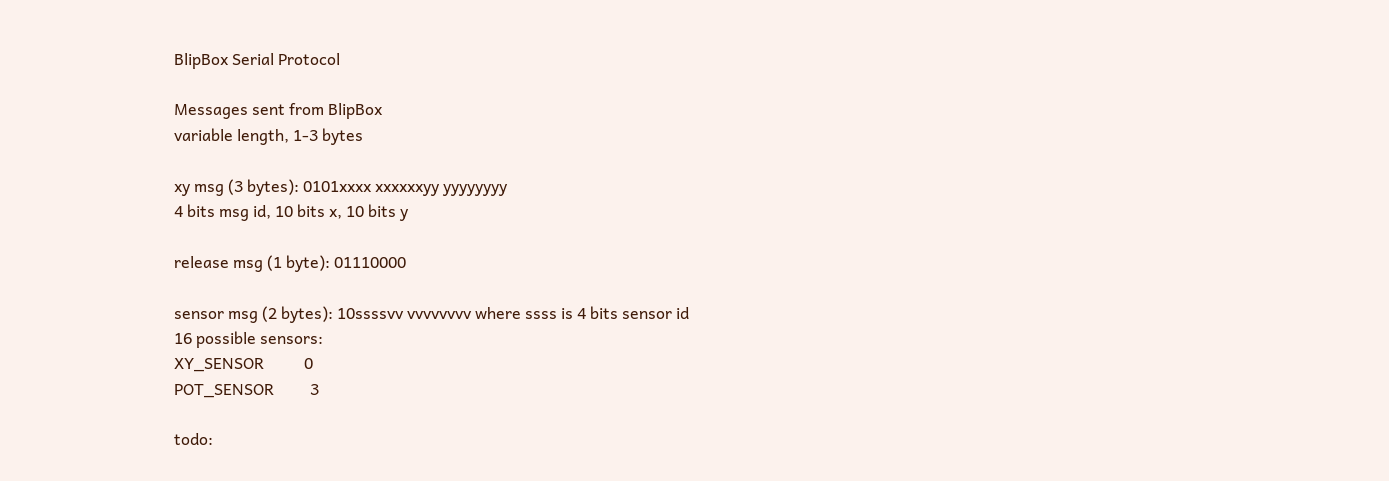BlipBox Serial Protocol

Messages sent from BlipBox
variable length, 1-3 bytes

xy msg (3 bytes): 0101xxxx xxxxxxyy yyyyyyyy
4 bits msg id, 10 bits x, 10 bits y

release msg (1 byte): 01110000

sensor msg (2 bytes): 10ssssvv vvvvvvvv where ssss is 4 bits sensor id
16 possible sensors:
XY_SENSOR          0
POT_SENSOR         3

todo: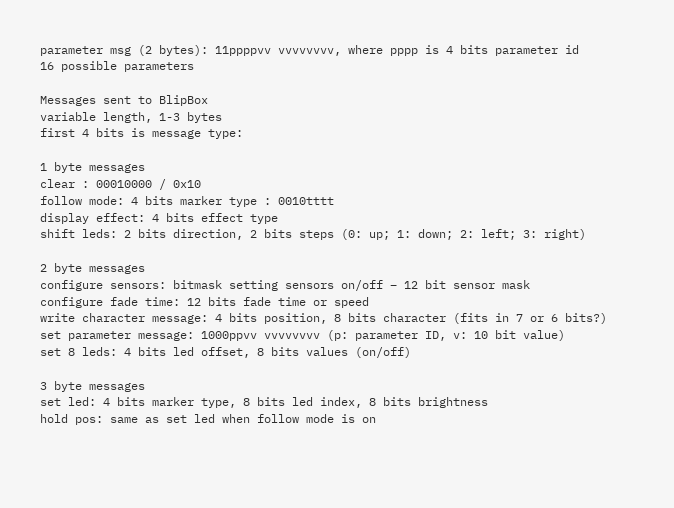parameter msg (2 bytes): 11ppppvv vvvvvvvv, where pppp is 4 bits parameter id
16 possible parameters

Messages sent to BlipBox
variable length, 1-3 bytes
first 4 bits is message type:

1 byte messages
clear : 00010000 / 0x10
follow mode: 4 bits marker type : 0010tttt
display effect: 4 bits effect type
shift leds: 2 bits direction, 2 bits steps (0: up; 1: down; 2: left; 3: right)

2 byte messages
configure sensors: bitmask setting sensors on/off – 12 bit sensor mask
configure fade time: 12 bits fade time or speed
write character message: 4 bits position, 8 bits character (fits in 7 or 6 bits?)
set parameter message: 1000ppvv vvvvvvvv (p: parameter ID, v: 10 bit value)
set 8 leds: 4 bits led offset, 8 bits values (on/off)

3 byte messages
set led: 4 bits marker type, 8 bits led index, 8 bits brightness
hold pos: same as set led when follow mode is on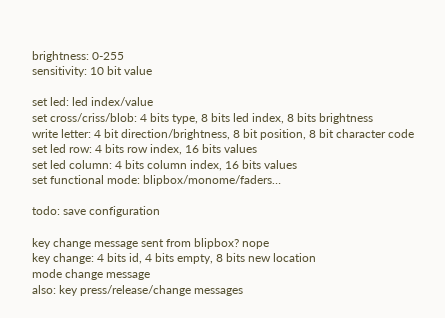brightness: 0-255
sensitivity: 10 bit value

set led: led index/value
set cross/criss/blob: 4 bits type, 8 bits led index, 8 bits brightness
write letter: 4 bit direction/brightness, 8 bit position, 8 bit character code
set led row: 4 bits row index, 16 bits values
set led column: 4 bits column index, 16 bits values
set functional mode: blipbox/monome/faders…

todo: save configuration

key change message sent from blipbox? nope
key change: 4 bits id, 4 bits empty, 8 bits new location
mode change message
also: key press/release/change messages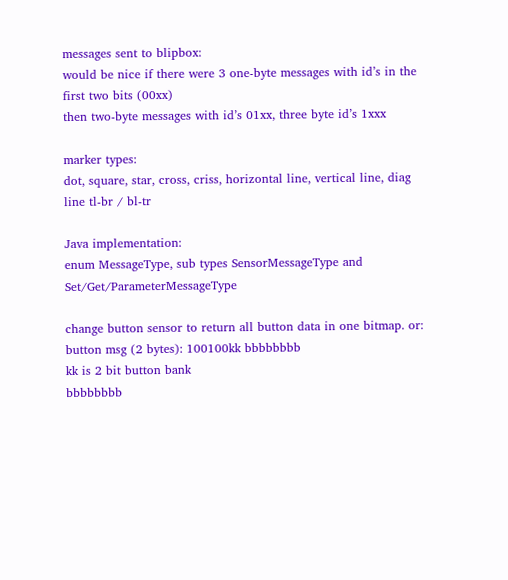messages sent to blipbox:
would be nice if there were 3 one-byte messages with id’s in the first two bits (00xx)
then two-byte messages with id’s 01xx, three byte id’s 1xxx

marker types:
dot, square, star, cross, criss, horizontal line, vertical line, diag line tl-br / bl-tr

Java implementation:
enum MessageType, sub types SensorMessageType and Set/Get/ParameterMessageType

change button sensor to return all button data in one bitmap. or:
button msg (2 bytes): 100100kk bbbbbbbb
kk is 2 bit button bank
bbbbbbbb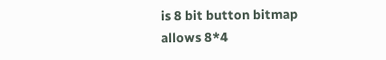is 8 bit button bitmap
allows 8*4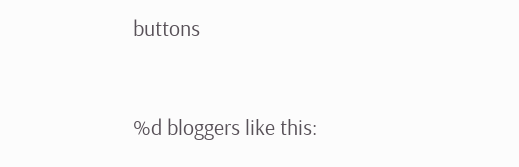buttons


%d bloggers like this: